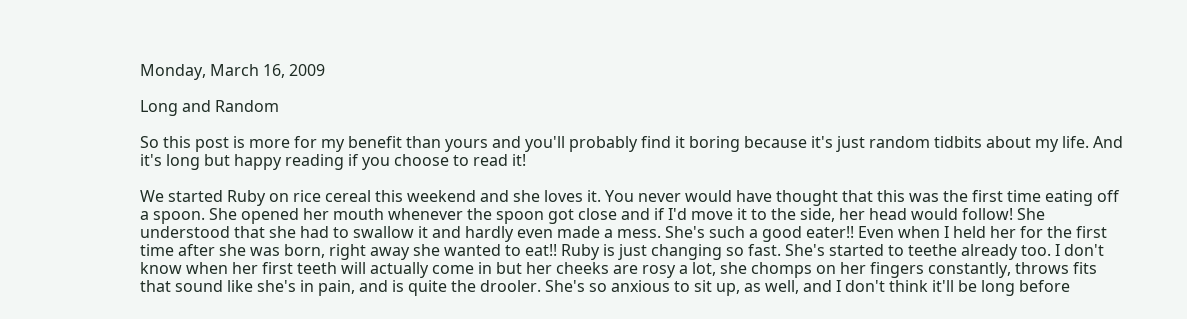Monday, March 16, 2009

Long and Random

So this post is more for my benefit than yours and you'll probably find it boring because it's just random tidbits about my life. And it's long but happy reading if you choose to read it!

We started Ruby on rice cereal this weekend and she loves it. You never would have thought that this was the first time eating off a spoon. She opened her mouth whenever the spoon got close and if I'd move it to the side, her head would follow! She understood that she had to swallow it and hardly even made a mess. She's such a good eater!! Even when I held her for the first time after she was born, right away she wanted to eat!! Ruby is just changing so fast. She's started to teethe already too. I don't know when her first teeth will actually come in but her cheeks are rosy a lot, she chomps on her fingers constantly, throws fits that sound like she's in pain, and is quite the drooler. She's so anxious to sit up, as well, and I don't think it'll be long before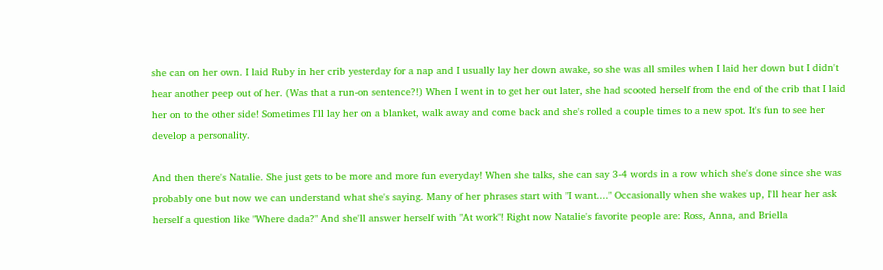she can on her own. I laid Ruby in her crib yesterday for a nap and I usually lay her down awake, so she was all smiles when I laid her down but I didn't hear another peep out of her. (Was that a run-on sentence?!) When I went in to get her out later, she had scooted herself from the end of the crib that I laid her on to the other side! Sometimes I'll lay her on a blanket, walk away and come back and she's rolled a couple times to a new spot. It's fun to see her develop a personality.

And then there's Natalie. She just gets to be more and more fun everyday! When she talks, she can say 3-4 words in a row which she's done since she was probably one but now we can understand what she's saying. Many of her phrases start with "I want...." Occasionally when she wakes up, I'll hear her ask herself a question like "Where dada?" And she'll answer herself with "At work"! Right now Natalie's favorite people are: Ross, Anna, and Briella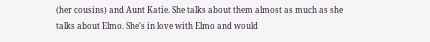(her cousins) and Aunt Katie. She talks about them almost as much as she talks about Elmo. She's in love with Elmo and would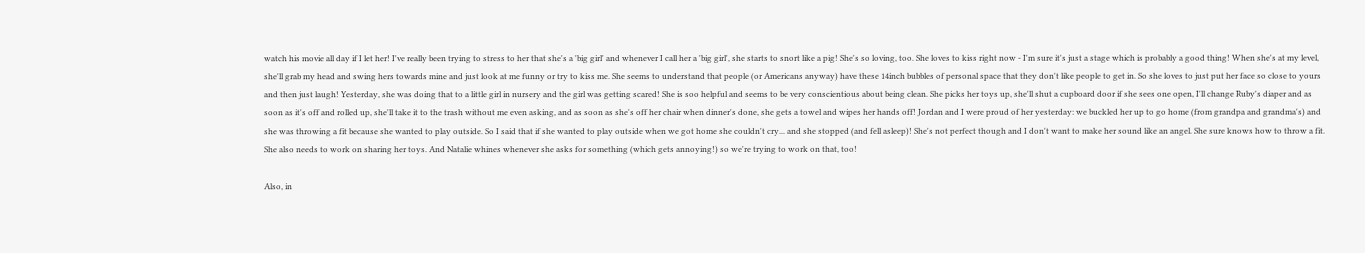watch his movie all day if I let her! I've really been trying to stress to her that she's a 'big girl' and whenever I call her a 'big girl', she starts to snort like a pig! She's so loving, too. She loves to kiss right now - I'm sure it's just a stage which is probably a good thing! When she's at my level, she'll grab my head and swing hers towards mine and just look at me funny or try to kiss me. She seems to understand that people (or Americans anyway) have these 14inch bubbles of personal space that they don't like people to get in. So she loves to just put her face so close to yours and then just laugh! Yesterday, she was doing that to a little girl in nursery and the girl was getting scared! She is soo helpful and seems to be very conscientious about being clean. She picks her toys up, she'll shut a cupboard door if she sees one open, I'll change Ruby's diaper and as soon as it's off and rolled up, she'll take it to the trash without me even asking, and as soon as she's off her chair when dinner's done, she gets a towel and wipes her hands off! Jordan and I were proud of her yesterday: we buckled her up to go home (from grandpa and grandma's) and she was throwing a fit because she wanted to play outside. So I said that if she wanted to play outside when we got home she couldn't cry... and she stopped (and fell asleep)! She's not perfect though and I don't want to make her sound like an angel. She sure knows how to throw a fit. She also needs to work on sharing her toys. And Natalie whines whenever she asks for something (which gets annoying!) so we're trying to work on that, too!

Also, in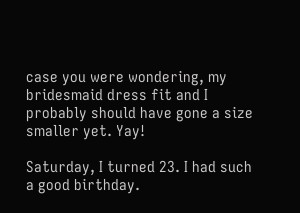case you were wondering, my bridesmaid dress fit and I probably should have gone a size smaller yet. Yay!

Saturday, I turned 23. I had such a good birthday.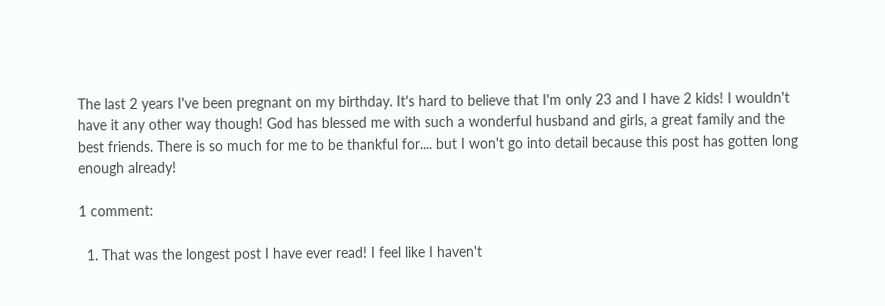The last 2 years I've been pregnant on my birthday. It's hard to believe that I'm only 23 and I have 2 kids! I wouldn't have it any other way though! God has blessed me with such a wonderful husband and girls, a great family and the best friends. There is so much for me to be thankful for.... but I won't go into detail because this post has gotten long enough already!

1 comment:

  1. That was the longest post I have ever read! I feel like I haven't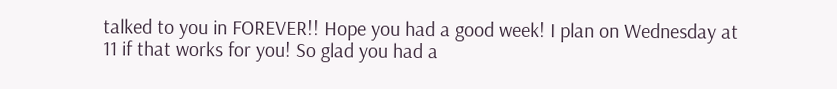talked to you in FOREVER!! Hope you had a good week! I plan on Wednesday at 11 if that works for you! So glad you had a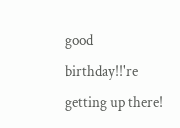good birthday!!'re getting up there!